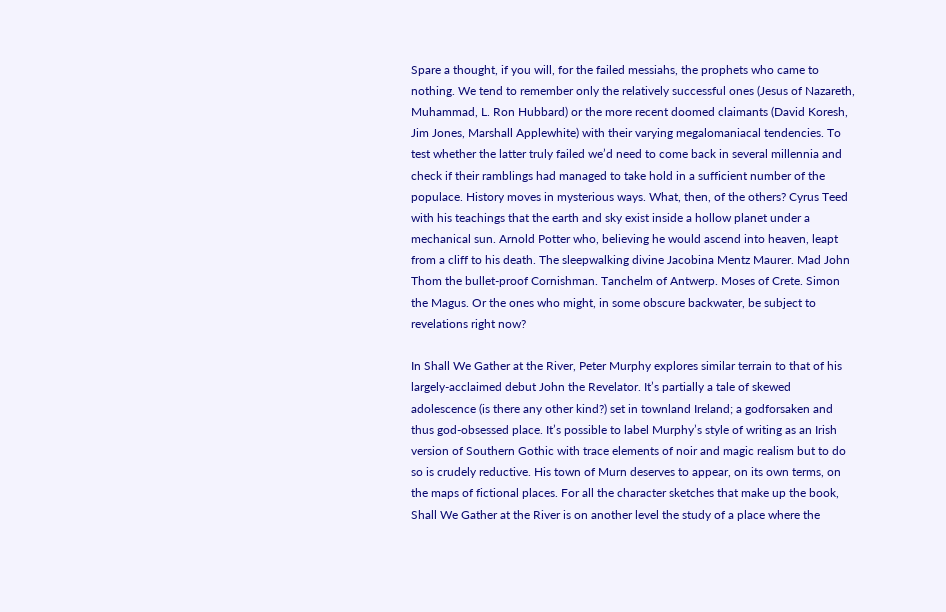Spare a thought, if you will, for the failed messiahs, the prophets who came to nothing. We tend to remember only the relatively successful ones (Jesus of Nazareth, Muhammad, L. Ron Hubbard) or the more recent doomed claimants (David Koresh, Jim Jones, Marshall Applewhite) with their varying megalomaniacal tendencies. To test whether the latter truly failed we’d need to come back in several millennia and check if their ramblings had managed to take hold in a sufficient number of the populace. History moves in mysterious ways. What, then, of the others? Cyrus Teed with his teachings that the earth and sky exist inside a hollow planet under a mechanical sun. Arnold Potter who, believing he would ascend into heaven, leapt from a cliff to his death. The sleepwalking divine Jacobina Mentz Maurer. Mad John Thom the bullet-proof Cornishman. Tanchelm of Antwerp. Moses of Crete. Simon the Magus. Or the ones who might, in some obscure backwater, be subject to revelations right now?

In Shall We Gather at the River, Peter Murphy explores similar terrain to that of his largely-acclaimed debut John the Revelator. It’s partially a tale of skewed adolescence (is there any other kind?) set in townland Ireland; a godforsaken and thus god-obsessed place. It’s possible to label Murphy’s style of writing as an Irish version of Southern Gothic with trace elements of noir and magic realism but to do so is crudely reductive. His town of Murn deserves to appear, on its own terms, on the maps of fictional places. For all the character sketches that make up the book, Shall We Gather at the River is on another level the study of a place where the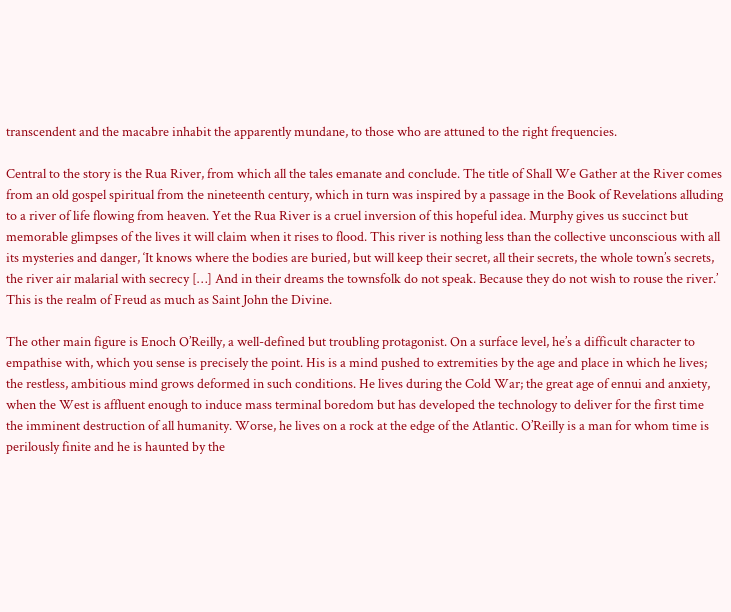transcendent and the macabre inhabit the apparently mundane, to those who are attuned to the right frequencies.

Central to the story is the Rua River, from which all the tales emanate and conclude. The title of Shall We Gather at the River comes from an old gospel spiritual from the nineteenth century, which in turn was inspired by a passage in the Book of Revelations alluding to a river of life flowing from heaven. Yet the Rua River is a cruel inversion of this hopeful idea. Murphy gives us succinct but memorable glimpses of the lives it will claim when it rises to flood. This river is nothing less than the collective unconscious with all its mysteries and danger, ‘It knows where the bodies are buried, but will keep their secret, all their secrets, the whole town’s secrets, the river air malarial with secrecy […] And in their dreams the townsfolk do not speak. Because they do not wish to rouse the river.’ This is the realm of Freud as much as Saint John the Divine.

The other main figure is Enoch O’Reilly, a well-defined but troubling protagonist. On a surface level, he’s a difficult character to empathise with, which you sense is precisely the point. His is a mind pushed to extremities by the age and place in which he lives; the restless, ambitious mind grows deformed in such conditions. He lives during the Cold War; the great age of ennui and anxiety, when the West is affluent enough to induce mass terminal boredom but has developed the technology to deliver for the first time the imminent destruction of all humanity. Worse, he lives on a rock at the edge of the Atlantic. O’Reilly is a man for whom time is perilously finite and he is haunted by the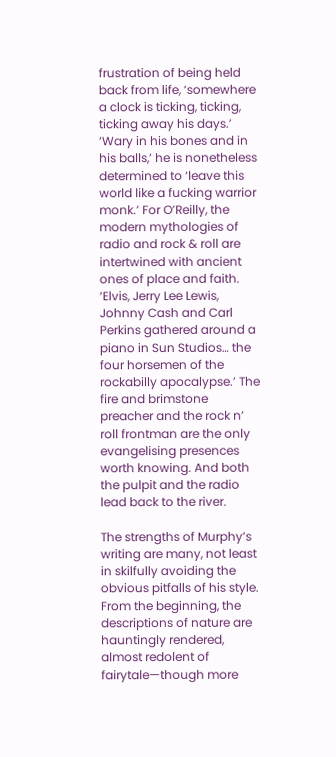frustration of being held back from life, ‘somewhere a clock is ticking, ticking, ticking away his days.’ ‘Wary in his bones and in his balls,’ he is nonetheless determined to ‘leave this world like a fucking warrior monk.’ For O’Reilly, the modern mythologies of radio and rock & roll are intertwined with ancient ones of place and faith. ‘Elvis, Jerry Lee Lewis, Johnny Cash and Carl Perkins gathered around a piano in Sun Studios… the four horsemen of the rockabilly apocalypse.’ The fire and brimstone preacher and the rock n’ roll frontman are the only evangelising presences worth knowing. And both the pulpit and the radio lead back to the river.

The strengths of Murphy’s writing are many, not least in skilfully avoiding the obvious pitfalls of his style. From the beginning, the descriptions of nature are hauntingly rendered, almost redolent of fairytale—though more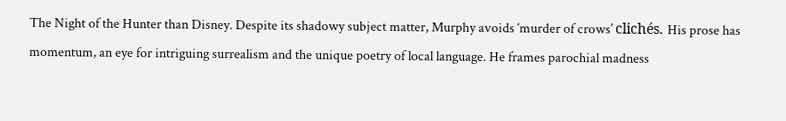The Night of the Hunter than Disney. Despite its shadowy subject matter, Murphy avoids ‘murder of crows’ clichés. His prose has momentum, an eye for intriguing surrealism and the unique poetry of local language. He frames parochial madness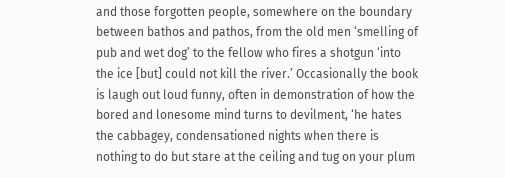and those forgotten people, somewhere on the boundary between bathos and pathos, from the old men ‘smelling of pub and wet dog’ to the fellow who fires a shotgun ‘into the ice [but] could not kill the river.’ Occasionally the book is laugh out loud funny, often in demonstration of how the bored and lonesome mind turns to devilment, ‘he hates the cabbagey, condensationed nights when there is nothing to do but stare at the ceiling and tug on your plum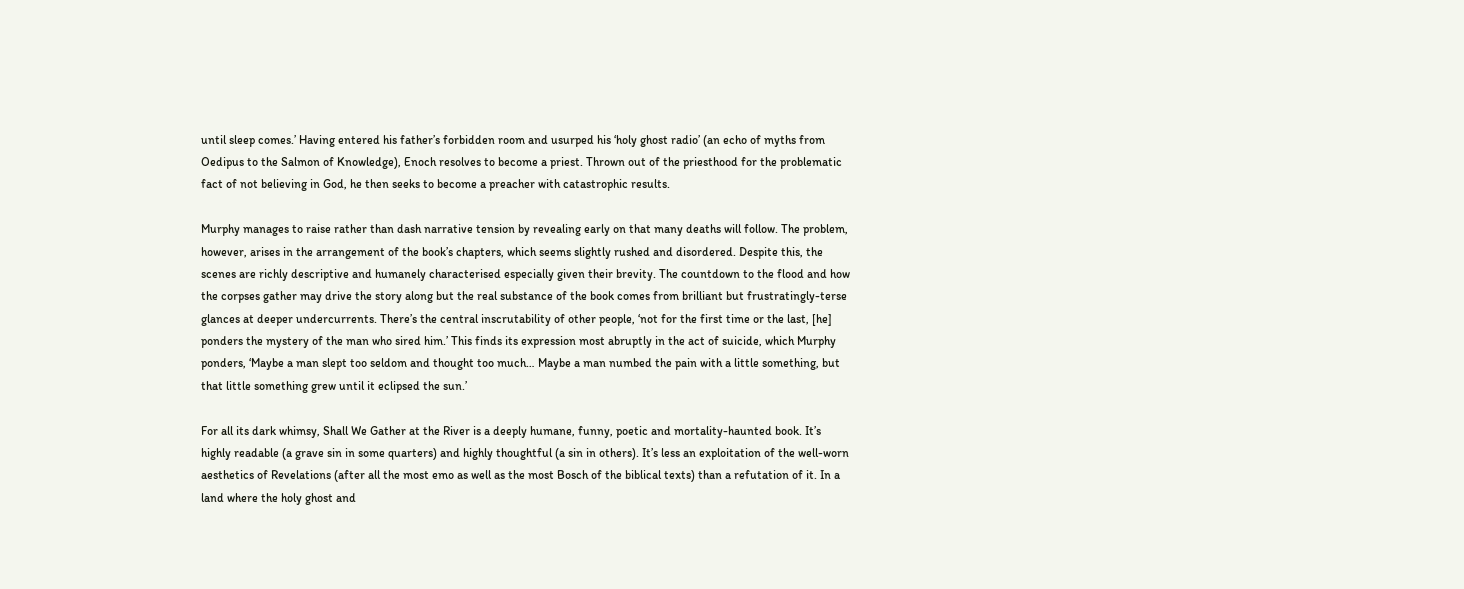until sleep comes.’ Having entered his father’s forbidden room and usurped his ‘holy ghost radio’ (an echo of myths from Oedipus to the Salmon of Knowledge), Enoch resolves to become a priest. Thrown out of the priesthood for the problematic fact of not believing in God, he then seeks to become a preacher with catastrophic results.

Murphy manages to raise rather than dash narrative tension by revealing early on that many deaths will follow. The problem, however, arises in the arrangement of the book’s chapters, which seems slightly rushed and disordered. Despite this, the scenes are richly descriptive and humanely characterised especially given their brevity. The countdown to the flood and how the corpses gather may drive the story along but the real substance of the book comes from brilliant but frustratingly-terse glances at deeper undercurrents. There’s the central inscrutability of other people, ‘not for the first time or the last, [he] ponders the mystery of the man who sired him.’ This finds its expression most abruptly in the act of suicide, which Murphy ponders, ‘Maybe a man slept too seldom and thought too much… Maybe a man numbed the pain with a little something, but that little something grew until it eclipsed the sun.’

For all its dark whimsy, Shall We Gather at the River is a deeply humane, funny, poetic and mortality-haunted book. It’s highly readable (a grave sin in some quarters) and highly thoughtful (a sin in others). It’s less an exploitation of the well-worn aesthetics of Revelations (after all the most emo as well as the most Bosch of the biblical texts) than a refutation of it. In a land where the holy ghost and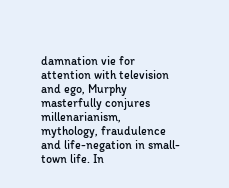damnation vie for attention with television and ego, Murphy masterfully conjures millenarianism, mythology, fraudulence and life-negation in small-town life. In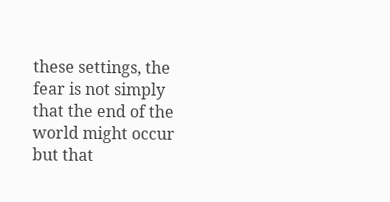these settings, the fear is not simply that the end of the world might occur but that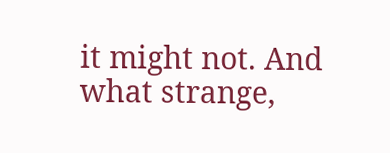it might not. And what strange,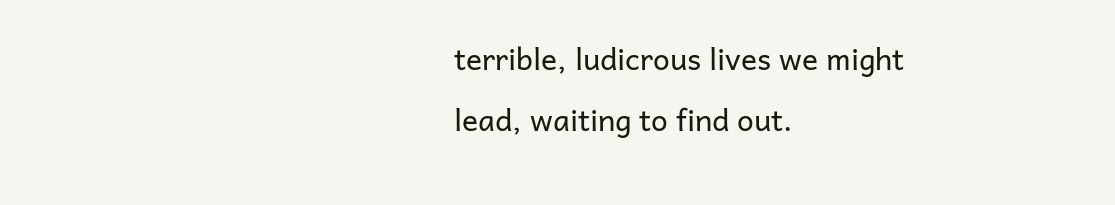terrible, ludicrous lives we might lead, waiting to find out.